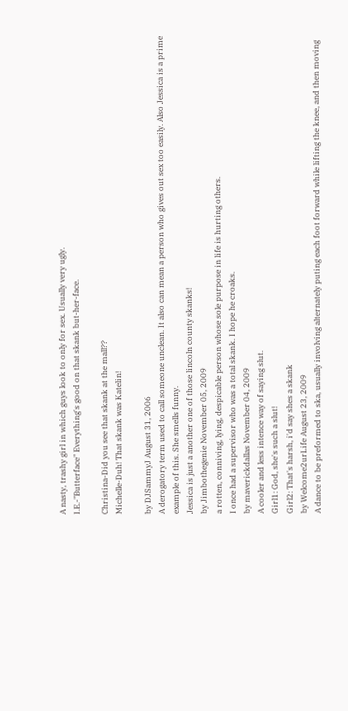A nasty, trashy girl in which guys look to only for sex. Usually very ugly.
I.E.-"Butterface" Everything's good on that skank but-her-face.

Christina-Did you see that skank at the mall??
Michelle-Duh! That skank was Katelin!

by DJSammyJ August 31, 2006
A derogatory term used to call someone unclean. It also can mean a person who gives out sex too easily. Also Jessica is a prime example of this. She smells funny.
Jessica is just a another one of those lincoln county skanks!
by Jimbothegenie November 05, 2009
a rotten, conniving, lying, despicable person whose sole purpose in life is hurting others.
I once had a supervisor who was a total skank. I hope he croaks.
by maverickdallas November 04, 2009
A cooler and less intence way of saying slut.
Girl1: God, she's such a slut!
Girl2: That's harsh, i'd say shes a skank
by Welcome2urLife August 23, 2009
A dance to be preformed to ska, usually involving alternately puting each foot forward while lifting the knee, and then moving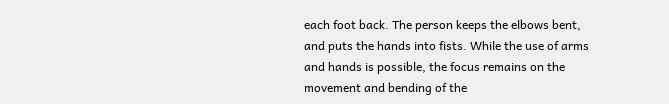each foot back. The person keeps the elbows bent, and puts the hands into fists. While the use of arms and hands is possible, the focus remains on the movement and bending of the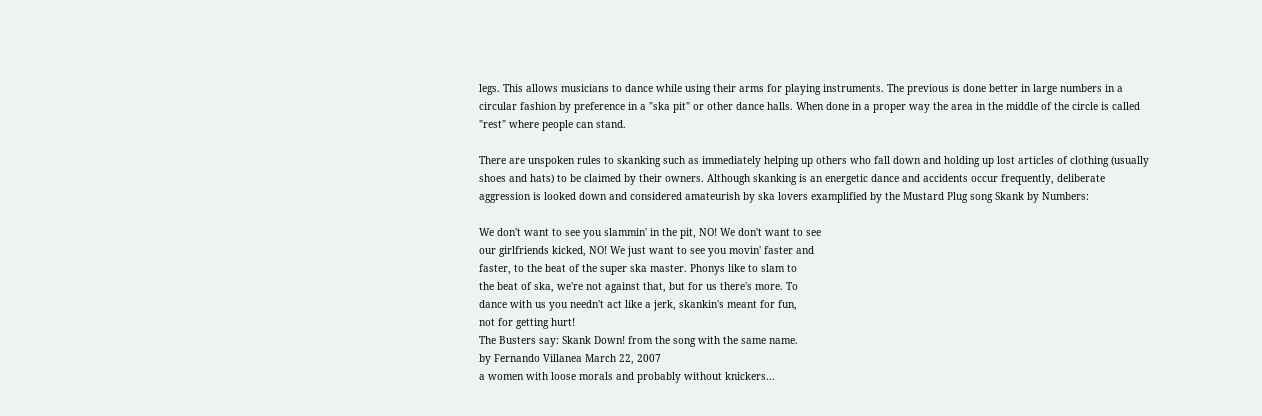legs. This allows musicians to dance while using their arms for playing instruments. The previous is done better in large numbers in a circular fashion by preference in a "ska pit" or other dance halls. When done in a proper way the area in the middle of the circle is called "rest" where people can stand.

There are unspoken rules to skanking such as immediately helping up others who fall down and holding up lost articles of clothing (usually shoes and hats) to be claimed by their owners. Although skanking is an energetic dance and accidents occur frequently, deliberate aggression is looked down and considered amateurish by ska lovers examplified by the Mustard Plug song Skank by Numbers:

We don't want to see you slammin' in the pit, NO! We don't want to see
our girlfriends kicked, NO! We just want to see you movin' faster and
faster, to the beat of the super ska master. Phonys like to slam to
the beat of ska, we're not against that, but for us there's more. To
dance with us you needn't act like a jerk, skankin's meant for fun,
not for getting hurt!
The Busters say: Skank Down! from the song with the same name.
by Fernando Villanea March 22, 2007
a women with loose morals and probably without knickers...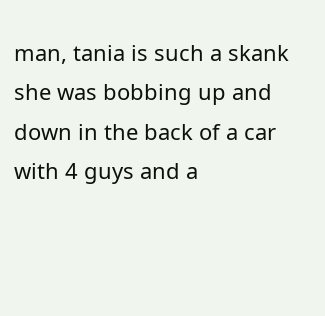man, tania is such a skank she was bobbing up and down in the back of a car with 4 guys and a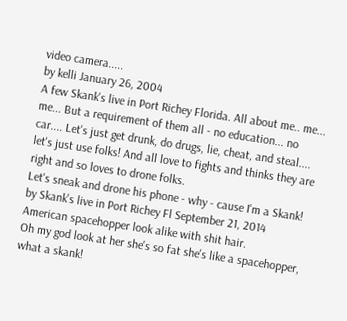video camera.....
by kelli January 26, 2004
A few Skank's live in Port Richey Florida. All about me.. me... me... But a requirement of them all - no education... no car.... Let's just get drunk, do drugs, lie, cheat, and steal.... let's just use folks! And all love to fights and thinks they are right and so loves to drone folks.
Let's sneak and drone his phone - why - cause I'm a Skank!
by Skank's live in Port Richey Fl September 21, 2014
American spacehopper look alike with shit hair.
Oh my god look at her she's so fat she's like a spacehopper, what a skank!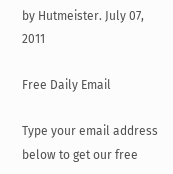by Hutmeister. July 07, 2011

Free Daily Email

Type your email address below to get our free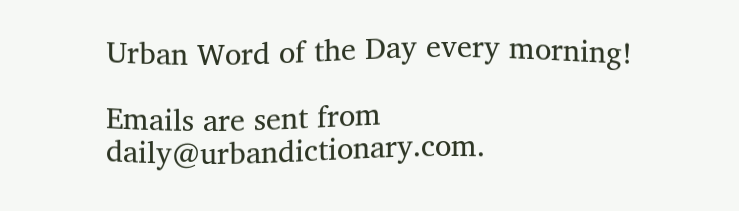Urban Word of the Day every morning!

Emails are sent from daily@urbandictionary.com.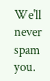We'll never spam you.